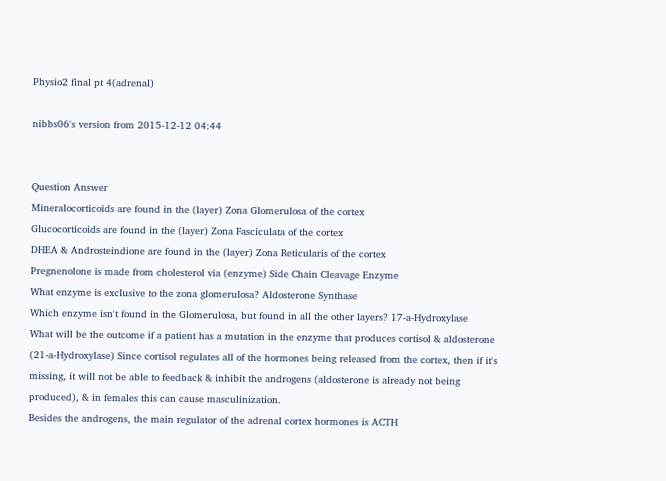Physio2 final pt 4(adrenal)

nibbs06's version from 2015-12-12 04:44


Question Answer
Mineralocorticoids are found in the (layer) Zona Glomerulosa of the cortex
Glucocorticoids are found in the (layer) Zona Fasciculata of the cortex
DHEA & Androsteindione are found in the (layer) Zona Reticularis of the cortex
Pregnenolone is made from cholesterol via (enzyme) Side Chain Cleavage Enzyme
What enzyme is exclusive to the zona glomerulosa? Aldosterone Synthase
Which enzyme isn't found in the Glomerulosa, but found in all the other layers? 17-a-Hydroxylase
What will be the outcome if a patient has a mutation in the enzyme that produces cortisol & aldosterone (21-a-Hydroxylase) Since cortisol regulates all of the hormones being released from the cortex, then if it's missing, it will not be able to feedback & inhibit the androgens (aldosterone is already not being produced), & in females this can cause masculinization.
Besides the androgens, the main regulator of the adrenal cortex hormones is ACTH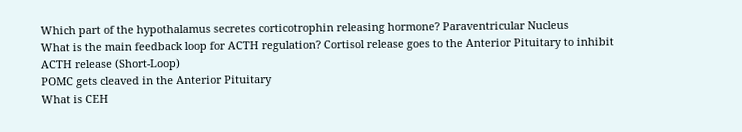Which part of the hypothalamus secretes corticotrophin releasing hormone? Paraventricular Nucleus
What is the main feedback loop for ACTH regulation? Cortisol release goes to the Anterior Pituitary to inhibit ACTH release (Short-Loop)
POMC gets cleaved in the Anterior Pituitary
What is CEH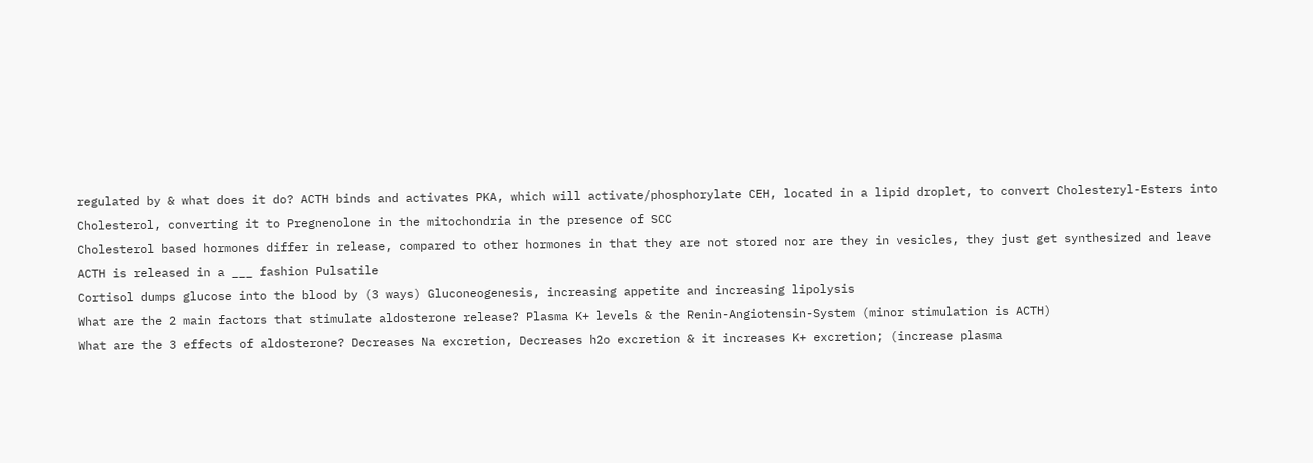regulated by & what does it do? ACTH binds and activates PKA, which will activate/phosphorylate CEH, located in a lipid droplet, to convert Cholesteryl-Esters into Cholesterol, converting it to Pregnenolone in the mitochondria in the presence of SCC
Cholesterol based hormones differ in release, compared to other hormones in that they are not stored nor are they in vesicles, they just get synthesized and leave
ACTH is released in a ___ fashion Pulsatile
Cortisol dumps glucose into the blood by (3 ways) Gluconeogenesis, increasing appetite and increasing lipolysis
What are the 2 main factors that stimulate aldosterone release? Plasma K+ levels & the Renin-Angiotensin-System (minor stimulation is ACTH)
What are the 3 effects of aldosterone? Decreases Na excretion, Decreases h2o excretion & it increases K+ excretion; (increase plasma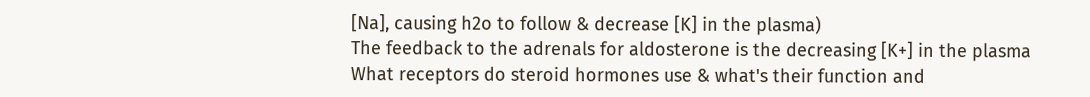[Na], causing h2o to follow & decrease [K] in the plasma)
The feedback to the adrenals for aldosterone is the decreasing [K+] in the plasma
What receptors do steroid hormones use & what's their function and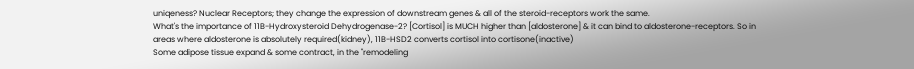uniqeness? Nuclear Receptors; they change the expression of downstream genes & all of the steroid-receptors work the same.
What's the importance of 11B-Hydroxysteroid Dehydrogenase-2? [Cortisol] is MUCH higher than [aldosterone] & it can bind to aldosterone-receptors. So in areas where aldosterone is absolutely required(kidney), 11B-HSD2 converts cortisol into cortisone(inactive)
Some adipose tissue expand & some contract, in the "remodeling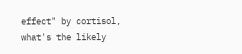effect" by cortisol, what's the likely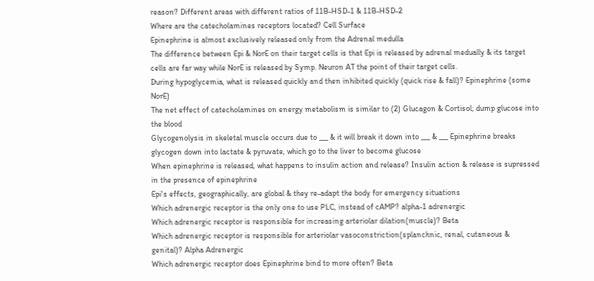reason? Different areas with different ratios of 11B-HSD-1 & 11B-HSD-2
Where are the catecholamines receptors located? Cell Surface
Epinephrine is almost exclusively released only from the Adrenal medulla
The difference between Epi & NorE on their target cells is that Epi is released by adrenal medually & its target cells are far way while NorE is released by Symp. Neuron AT the point of their target cells.
During hypoglycemia, what is released quickly and then inhibited quickly (quick rise & fall)? Epinephrine (some NorE)
The net effect of catecholamines on energy metabolism is similar to (2) Glucagon & Cortisol; dump glucose into the blood
Glycogenolysis in skeletal muscle occurs due to ___ & it will break it down into ___ & ___ Epinephrine breaks glycogen down into lactate & pyruvate, which go to the liver to become glucose
When epinephrine is released, what happens to insulin action and release? Insulin action & release is supressed in the presence of epinephrine
Epi's effects, geographically, are global & they re-adapt the body for emergency situations
Which adrenergic receptor is the only one to use PLC, instead of cAMP? alpha-1 adrenergic
Which adrenergic receptor is responsible for increasing arteriolar dilation(muscle)? Beta
Which adrenergic receptor is responsible for arteriolar vasoconstriction(splanchnic, renal, cutaneous & genital)? Alpha Adrenergic
Which adrenergic receptor does Epinephrine bind to more often? Beta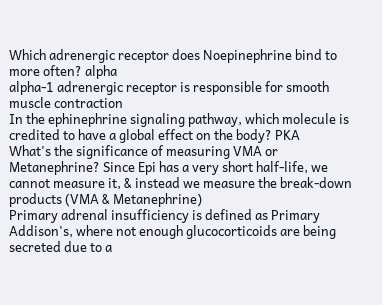Which adrenergic receptor does Noepinephrine bind to more often? alpha
alpha-1 adrenergic receptor is responsible for smooth muscle contraction
In the ephinephrine signaling pathway, which molecule is credited to have a global effect on the body? PKA
What's the significance of measuring VMA or Metanephrine? Since Epi has a very short half-life, we cannot measure it, & instead we measure the break-down products (VMA & Metanephrine)
Primary adrenal insufficiency is defined as Primary Addison's, where not enough glucocorticoids are being secreted due to a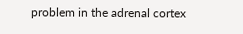problem in the adrenal cortex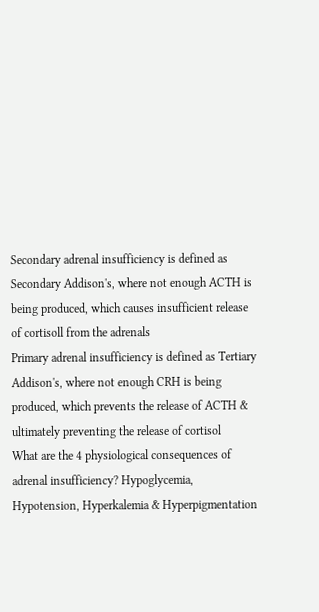Secondary adrenal insufficiency is defined as Secondary Addison's, where not enough ACTH is being produced, which causes insufficient release of cortisoll from the adrenals
Primary adrenal insufficiency is defined as Tertiary Addison's, where not enough CRH is being produced, which prevents the release of ACTH & ultimately preventing the release of cortisol
What are the 4 physiological consequences of adrenal insufficiency? Hypoglycemia, Hypotension, Hyperkalemia & Hyperpigmentation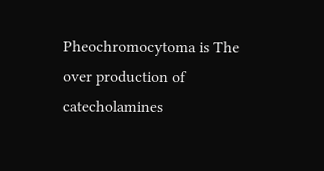Pheochromocytoma is The over production of catecholamines